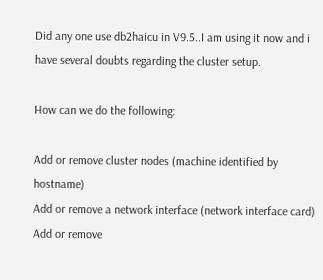Did any one use db2haicu in V9.5..I am using it now and i have several doubts regarding the cluster setup.

How can we do the following:

Add or remove cluster nodes (machine identified by hostname)
Add or remove a network interface (network interface card)
Add or remove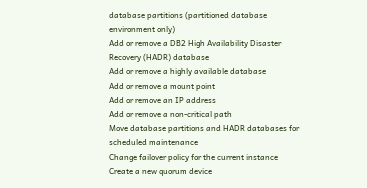database partitions (partitioned database environment only)
Add or remove a DB2 High Availability Disaster Recovery (HADR) database
Add or remove a highly available database
Add or remove a mount point
Add or remove an IP address
Add or remove a non-critical path
Move database partitions and HADR databases for scheduled maintenance
Change failover policy for the current instance
Create a new quorum device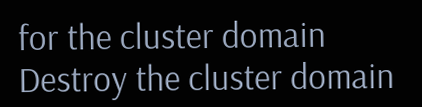for the cluster domain
Destroy the cluster domain